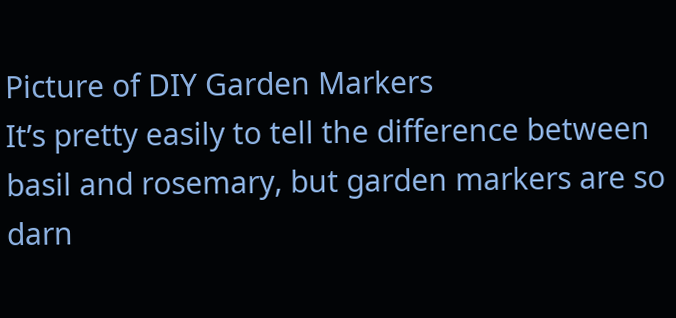Picture of DIY Garden Markers
It’s pretty easily to tell the difference between basil and rosemary, but garden markers are so darn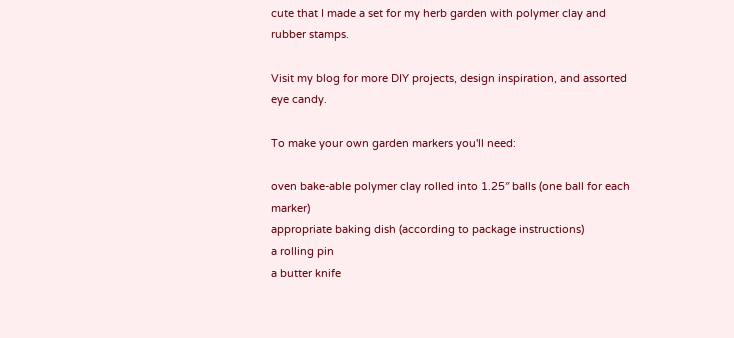cute that I made a set for my herb garden with polymer clay and rubber stamps.

Visit my blog for more DIY projects, design inspiration, and assorted eye candy.

To make your own garden markers you'll need:

oven bake-able polymer clay rolled into 1.25″ balls (one ball for each marker)
appropriate baking dish (according to package instructions)
a rolling pin
a butter knife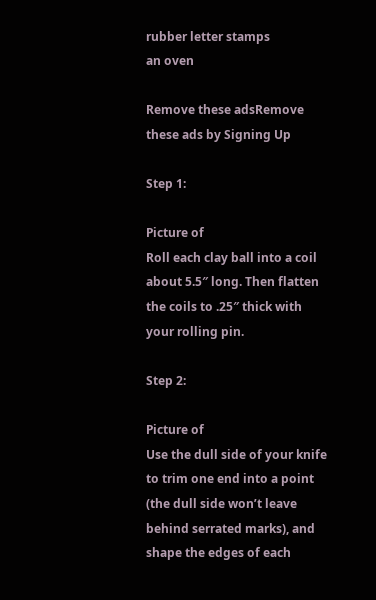rubber letter stamps
an oven

Remove these adsRemove these ads by Signing Up

Step 1:

Picture of
Roll each clay ball into a coil about 5.5″ long. Then flatten the coils to .25″ thick with your rolling pin.

Step 2:

Picture of
Use the dull side of your knife to trim one end into a point (the dull side won’t leave behind serrated marks), and shape the edges of each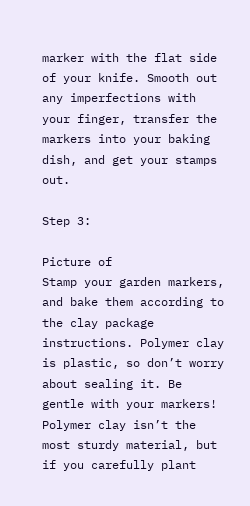marker with the flat side of your knife. Smooth out any imperfections with your finger, transfer the markers into your baking dish, and get your stamps out.

Step 3:

Picture of
Stamp your garden markers, and bake them according to the clay package instructions. Polymer clay is plastic, so don’t worry about sealing it. Be gentle with your markers! Polymer clay isn’t the most sturdy material, but if you carefully plant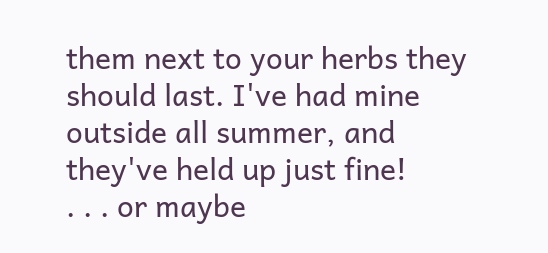them next to your herbs they should last. I've had mine outside all summer, and they've held up just fine!
. . . or maybe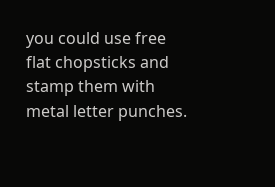you could use free flat chopsticks and stamp them with metal letter punches.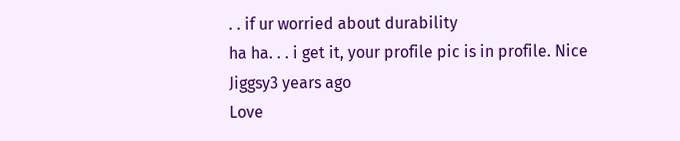. . if ur worried about durability
ha ha. . . i get it, your profile pic is in profile. Nice
Jiggsy3 years ago
Love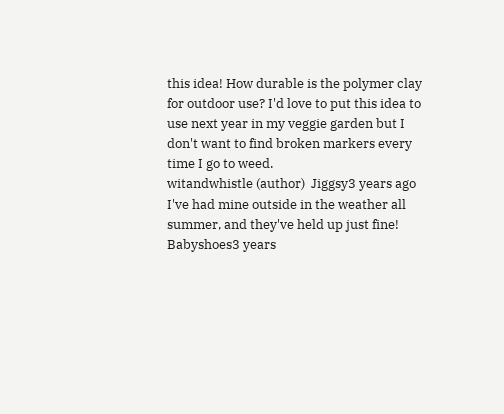this idea! How durable is the polymer clay for outdoor use? I'd love to put this idea to use next year in my veggie garden but I don't want to find broken markers every time I go to weed.
witandwhistle (author)  Jiggsy3 years ago
I've had mine outside in the weather all summer, and they've held up just fine!
Babyshoes3 years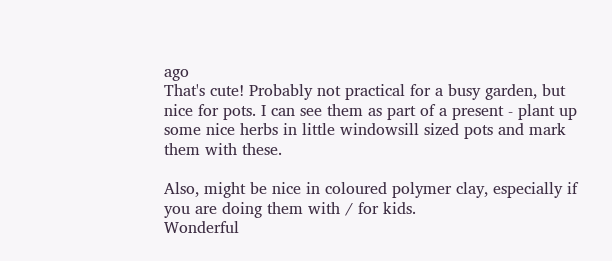ago
That's cute! Probably not practical for a busy garden, but nice for pots. I can see them as part of a present - plant up some nice herbs in little windowsill sized pots and mark them with these.

Also, might be nice in coloured polymer clay, especially if you are doing them with / for kids.
Wonderful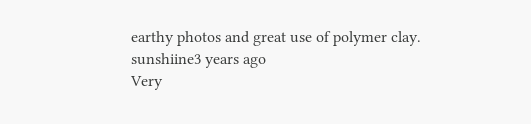earthy photos and great use of polymer clay.
sunshiine3 years ago
Very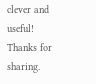clever and useful! Thanks for sharing.